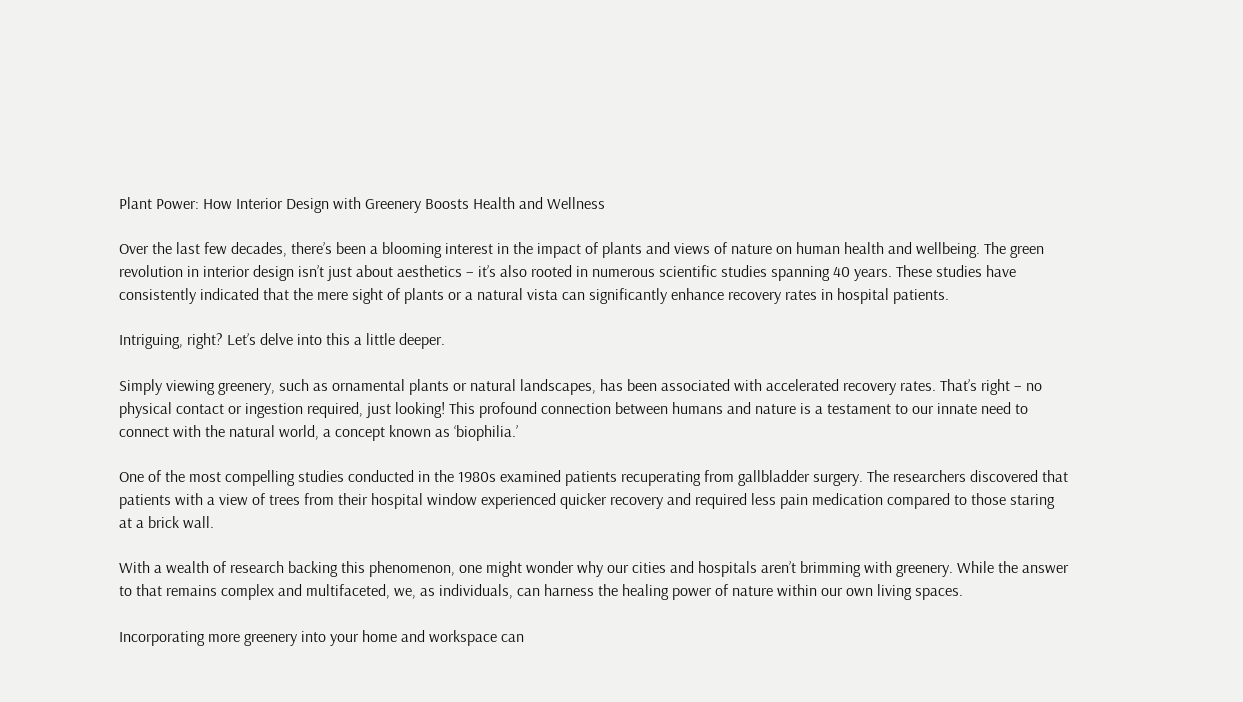Plant Power: How Interior Design with Greenery Boosts Health and Wellness

Over the last few decades, there’s been a blooming interest in the impact of plants and views of nature on human health and wellbeing. The green revolution in interior design isn’t just about aesthetics – it’s also rooted in numerous scientific studies spanning 40 years. These studies have consistently indicated that the mere sight of plants or a natural vista can significantly enhance recovery rates in hospital patients.

Intriguing, right? Let’s delve into this a little deeper.

Simply viewing greenery, such as ornamental plants or natural landscapes, has been associated with accelerated recovery rates. That’s right – no physical contact or ingestion required, just looking! This profound connection between humans and nature is a testament to our innate need to connect with the natural world, a concept known as ‘biophilia.’

One of the most compelling studies conducted in the 1980s examined patients recuperating from gallbladder surgery. The researchers discovered that patients with a view of trees from their hospital window experienced quicker recovery and required less pain medication compared to those staring at a brick wall.

With a wealth of research backing this phenomenon, one might wonder why our cities and hospitals aren’t brimming with greenery. While the answer to that remains complex and multifaceted, we, as individuals, can harness the healing power of nature within our own living spaces.

Incorporating more greenery into your home and workspace can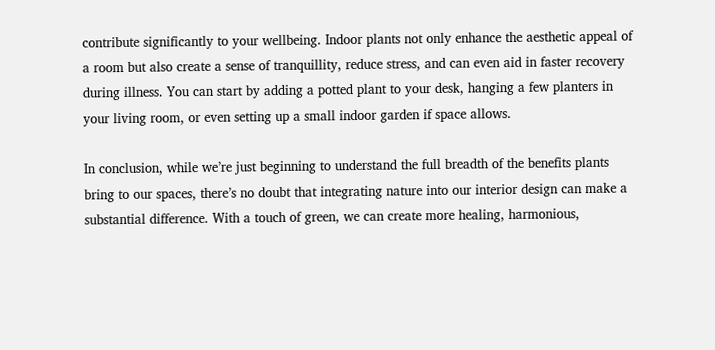contribute significantly to your wellbeing. Indoor plants not only enhance the aesthetic appeal of a room but also create a sense of tranquillity, reduce stress, and can even aid in faster recovery during illness. You can start by adding a potted plant to your desk, hanging a few planters in your living room, or even setting up a small indoor garden if space allows.

In conclusion, while we’re just beginning to understand the full breadth of the benefits plants bring to our spaces, there’s no doubt that integrating nature into our interior design can make a substantial difference. With a touch of green, we can create more healing, harmonious,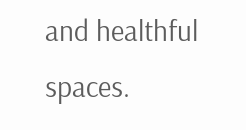and healthful spaces.